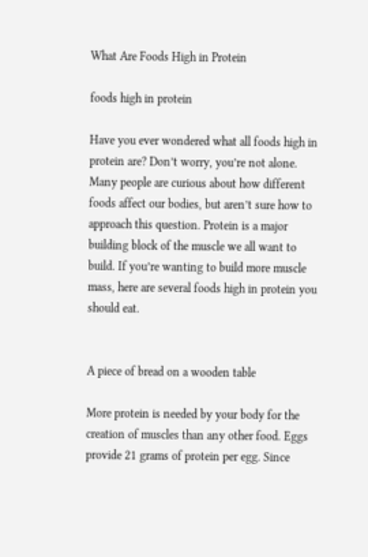What Are Foods High in Protein

foods high in protein

Have you ever wondered what all foods high in protein are? Don’t worry, you’re not alone. Many people are curious about how different foods affect our bodies, but aren’t sure how to approach this question. Protein is a major building block of the muscle we all want to build. If you’re wanting to build more muscle mass, here are several foods high in protein you should eat.


A piece of bread on a wooden table

More protein is needed by your body for the creation of muscles than any other food. Eggs provide 21 grams of protein per egg. Since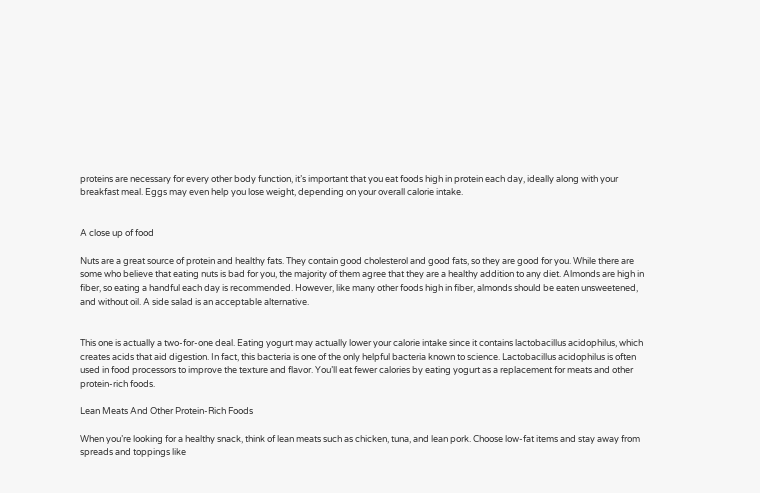proteins are necessary for every other body function, it’s important that you eat foods high in protein each day, ideally along with your breakfast meal. Eggs may even help you lose weight, depending on your overall calorie intake.


A close up of food

Nuts are a great source of protein and healthy fats. They contain good cholesterol and good fats, so they are good for you. While there are some who believe that eating nuts is bad for you, the majority of them agree that they are a healthy addition to any diet. Almonds are high in fiber, so eating a handful each day is recommended. However, like many other foods high in fiber, almonds should be eaten unsweetened, and without oil. A side salad is an acceptable alternative.


This one is actually a two-for-one deal. Eating yogurt may actually lower your calorie intake since it contains lactobacillus acidophilus, which creates acids that aid digestion. In fact, this bacteria is one of the only helpful bacteria known to science. Lactobacillus acidophilus is often used in food processors to improve the texture and flavor. You’ll eat fewer calories by eating yogurt as a replacement for meats and other protein-rich foods.

Lean Meats And Other Protein-Rich Foods

When you’re looking for a healthy snack, think of lean meats such as chicken, tuna, and lean pork. Choose low-fat items and stay away from spreads and toppings like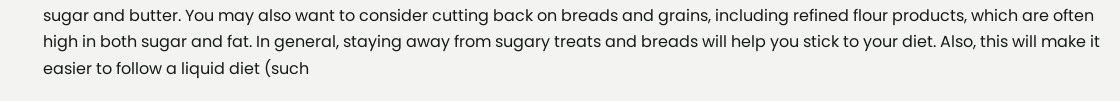sugar and butter. You may also want to consider cutting back on breads and grains, including refined flour products, which are often high in both sugar and fat. In general, staying away from sugary treats and breads will help you stick to your diet. Also, this will make it easier to follow a liquid diet (such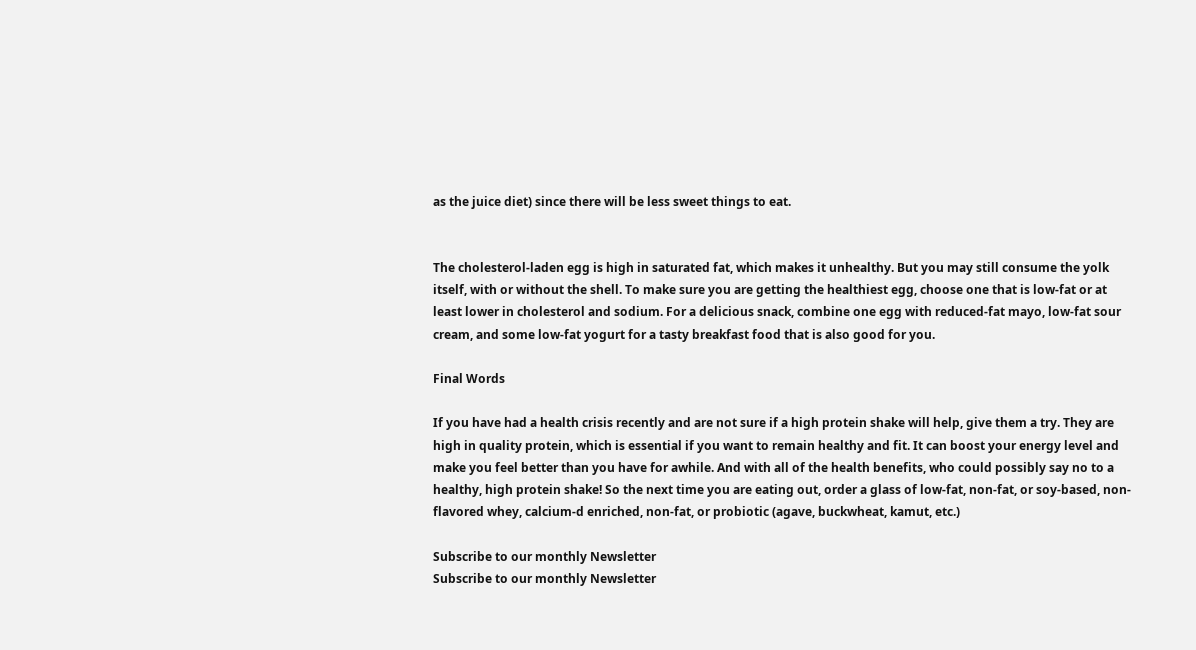as the juice diet) since there will be less sweet things to eat.


The cholesterol-laden egg is high in saturated fat, which makes it unhealthy. But you may still consume the yolk itself, with or without the shell. To make sure you are getting the healthiest egg, choose one that is low-fat or at least lower in cholesterol and sodium. For a delicious snack, combine one egg with reduced-fat mayo, low-fat sour cream, and some low-fat yogurt for a tasty breakfast food that is also good for you.

Final Words

If you have had a health crisis recently and are not sure if a high protein shake will help, give them a try. They are high in quality protein, which is essential if you want to remain healthy and fit. It can boost your energy level and make you feel better than you have for awhile. And with all of the health benefits, who could possibly say no to a healthy, high protein shake! So the next time you are eating out, order a glass of low-fat, non-fat, or soy-based, non-flavored whey, calcium-d enriched, non-fat, or probiotic (agave, buckwheat, kamut, etc.)

Subscribe to our monthly Newsletter
Subscribe to our monthly Newsletter